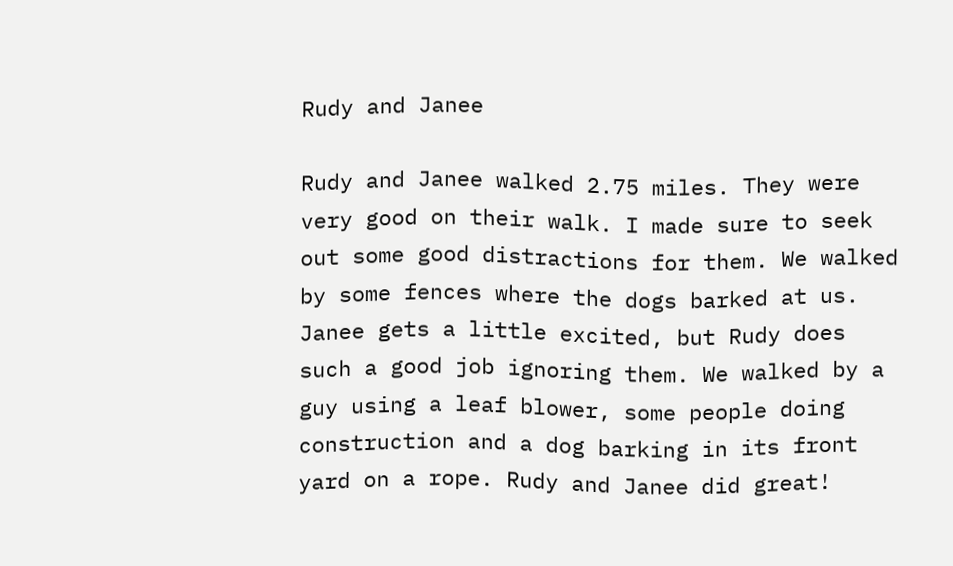Rudy and Janee

Rudy and Janee walked 2.75 miles. They were very good on their walk. I made sure to seek out some good distractions for them. We walked by some fences where the dogs barked at us. Janee gets a little excited, but Rudy does such a good job ignoring them. We walked by a guy using a leaf blower, some people doing construction and a dog barking in its front yard on a rope. Rudy and Janee did great!